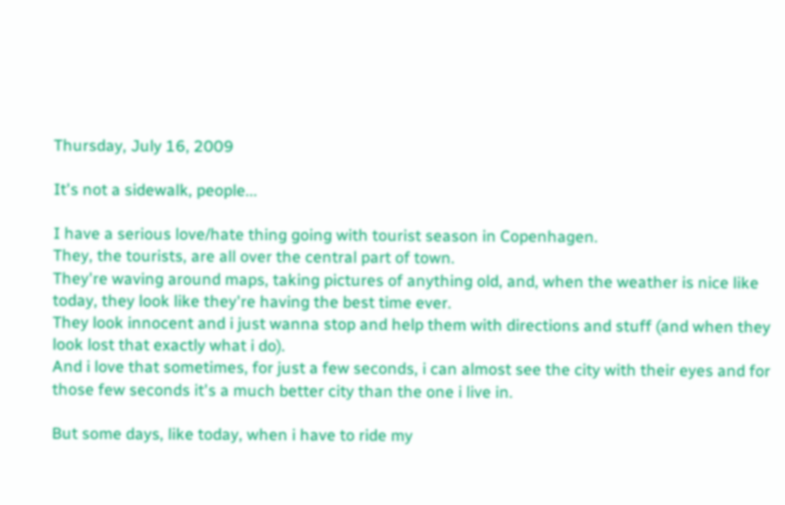Thursday, July 16, 2009

It's not a sidewalk, people...

I have a serious love/hate thing going with tourist season in Copenhagen.
They, the tourists, are all over the central part of town.
They're waving around maps, taking pictures of anything old, and, when the weather is nice like today, they look like they're having the best time ever.
They look innocent and i just wanna stop and help them with directions and stuff (and when they look lost that exactly what i do).
And i love that sometimes, for just a few seconds, i can almost see the city with their eyes and for those few seconds it's a much better city than the one i live in.

But some days, like today, when i have to ride my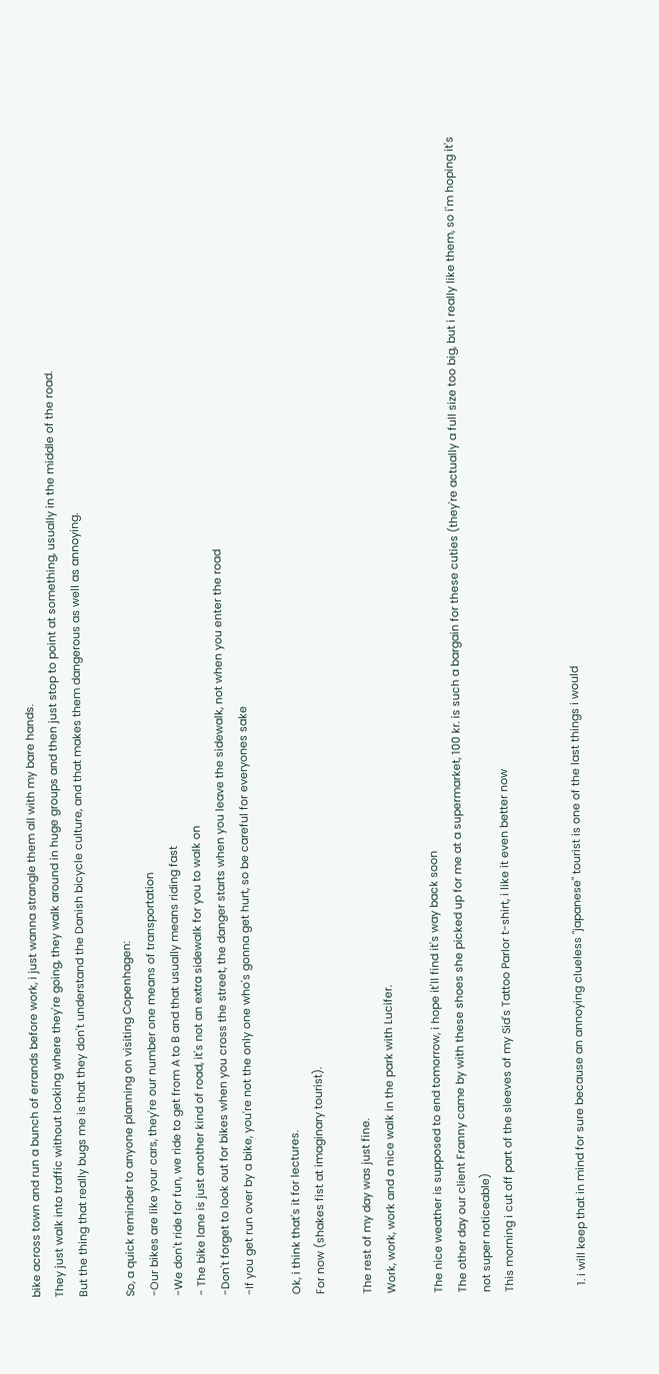bike across town and run a bunch of errands before work, i just wanna strangle them all with my bare hands.
They just walk into traffic without looking where they're going, they walk around in huge groups and then just stop to point at something, usually in the middle of the road.
But the thing that really bugs me is that they don't understand the Danish bicycle culture, and that makes them dangerous as well as annoying.

So, a quick reminder to anyone planning on visiting Copenhagen:
-Our bikes are like your cars, they're our number one means of transportation
-We don't ride for fun, we ride to get from A to B and that usually means riding fast
- The bike lane is just another kind of road, it's not an extra sidewalk for you to walk on
-Don't forget to look out for bikes when you cross the street, the danger starts when you leave the sidewalk, not when you enter the road
-If you get run over by a bike, you're not the only one who's gonna get hurt, so be careful for everyones sake

Ok, i think that's it for lectures.
For now (shakes fist at imaginary tourist).

The rest of my day was just fine.
Work, work, work and a nice walk in the park with Lucifer.

The nice weather is supposed to end tomorrow, i hope it'll find it's way back soon
The other day our client Franny came by with these shoes she picked up for me at a supermarket, 100 kr. is such a bargain for these cuties (they're actually a full size too big, but i really like them, so i'm hoping it's not super noticeable)
This morning i cut off part of the sleeves of my Sid's Tattoo Parlor t-shirt, i like it even better now


  1. i will keep that in mind for sure because an annoying clueless "japanese" tourist is one of the last things i would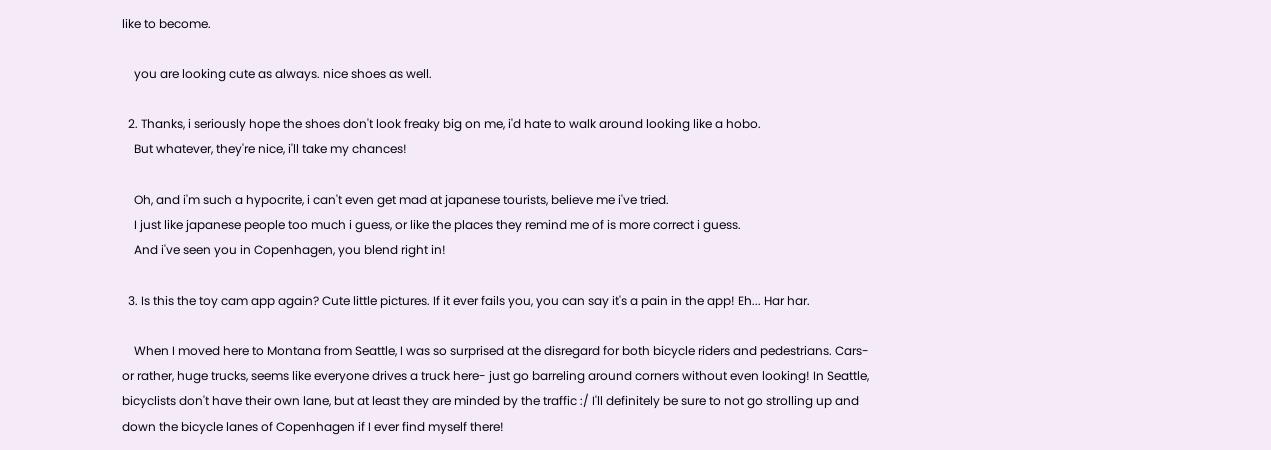like to become.

    you are looking cute as always. nice shoes as well.

  2. Thanks, i seriously hope the shoes don't look freaky big on me, i'd hate to walk around looking like a hobo.
    But whatever, they're nice, i'll take my chances!

    Oh, and i'm such a hypocrite, i can't even get mad at japanese tourists, believe me i've tried.
    I just like japanese people too much i guess, or like the places they remind me of is more correct i guess.
    And i've seen you in Copenhagen, you blend right in!

  3. Is this the toy cam app again? Cute little pictures. If it ever fails you, you can say it's a pain in the app! Eh... Har har.

    When I moved here to Montana from Seattle, I was so surprised at the disregard for both bicycle riders and pedestrians. Cars- or rather, huge trucks, seems like everyone drives a truck here- just go barreling around corners without even looking! In Seattle, bicyclists don't have their own lane, but at least they are minded by the traffic :/ I'll definitely be sure to not go strolling up and down the bicycle lanes of Copenhagen if I ever find myself there!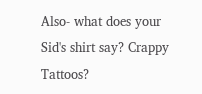Also- what does your Sid's shirt say? Crappy Tattoos?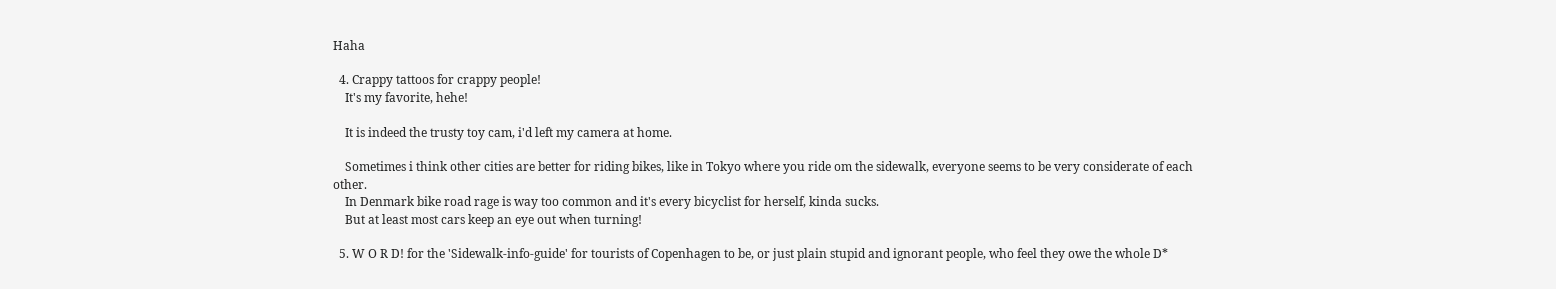Haha

  4. Crappy tattoos for crappy people!
    It's my favorite, hehe!

    It is indeed the trusty toy cam, i'd left my camera at home.

    Sometimes i think other cities are better for riding bikes, like in Tokyo where you ride om the sidewalk, everyone seems to be very considerate of each other.
    In Denmark bike road rage is way too common and it's every bicyclist for herself, kinda sucks.
    But at least most cars keep an eye out when turning!

  5. W O R D! for the 'Sidewalk-info-guide' for tourists of Copenhagen to be, or just plain stupid and ignorant people, who feel they owe the whole D*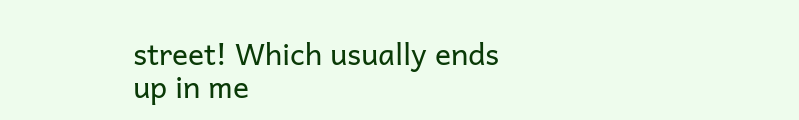street! Which usually ends up in me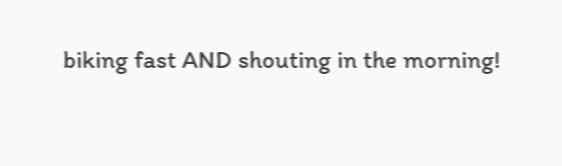biking fast AND shouting in the morning!